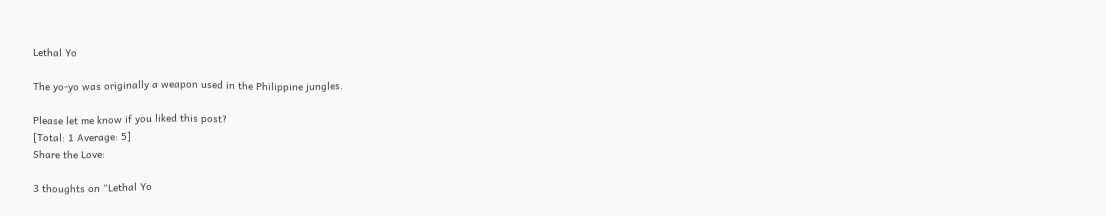Lethal Yo

The yo-yo was originally a weapon used in the Philippine jungles.

Please let me know if you liked this post?
[Total: 1 Average: 5]
Share the Love:

3 thoughts on “Lethal Yo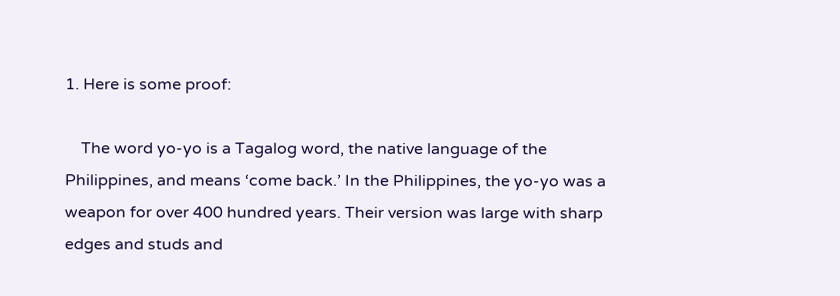1. Here is some proof:

    The word yo-yo is a Tagalog word, the native language of the Philippines, and means ‘come back.’ In the Philippines, the yo-yo was a weapon for over 400 hundred years. Their version was large with sharp edges and studs and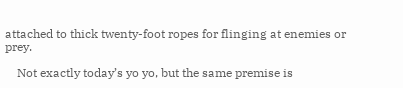attached to thick twenty-foot ropes for flinging at enemies or prey.

    Not exactly today’s yo yo, but the same premise is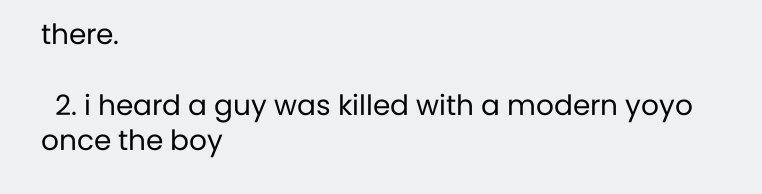there.

  2. i heard a guy was killed with a modern yoyo once the boy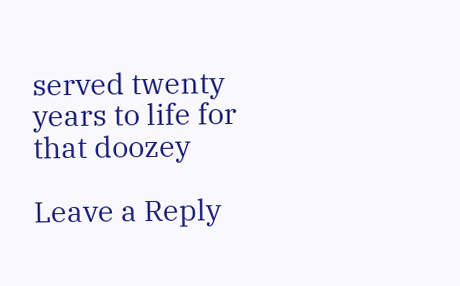served twenty years to life for that doozey

Leave a Reply